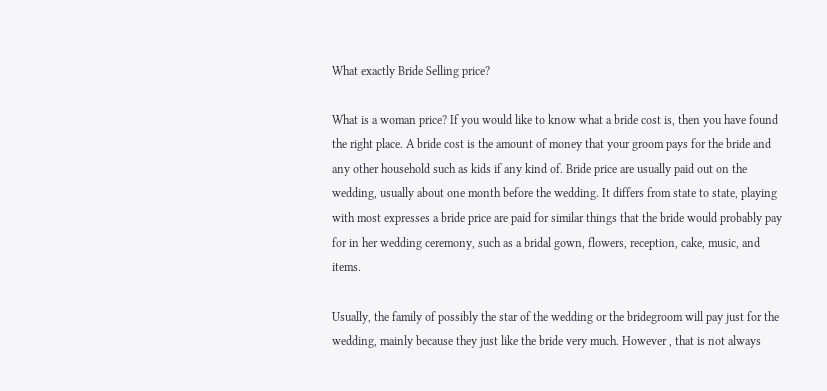What exactly Bride Selling price?

What is a woman price? If you would like to know what a bride cost is, then you have found the right place. A bride cost is the amount of money that your groom pays for the bride and any other household such as kids if any kind of. Bride price are usually paid out on the wedding, usually about one month before the wedding. It differs from state to state, playing with most expresses a bride price are paid for similar things that the bride would probably pay for in her wedding ceremony, such as a bridal gown, flowers, reception, cake, music, and items.

Usually, the family of possibly the star of the wedding or the bridegroom will pay just for the wedding, mainly because they just like the bride very much. However , that is not always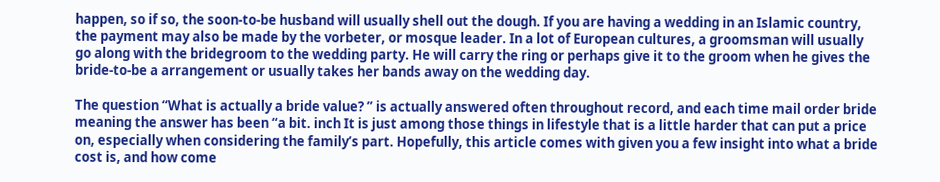happen, so if so, the soon-to-be husband will usually shell out the dough. If you are having a wedding in an Islamic country, the payment may also be made by the vorbeter, or mosque leader. In a lot of European cultures, a groomsman will usually go along with the bridegroom to the wedding party. He will carry the ring or perhaps give it to the groom when he gives the bride-to-be a arrangement or usually takes her bands away on the wedding day.

The question “What is actually a bride value? ” is actually answered often throughout record, and each time mail order bride meaning the answer has been “a bit. inch It is just among those things in lifestyle that is a little harder that can put a price on, especially when considering the family’s part. Hopefully, this article comes with given you a few insight into what a bride cost is, and how come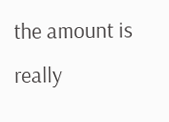the amount is really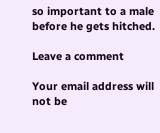so important to a male before he gets hitched.

Leave a comment

Your email address will not be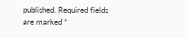published. Required fields are marked *